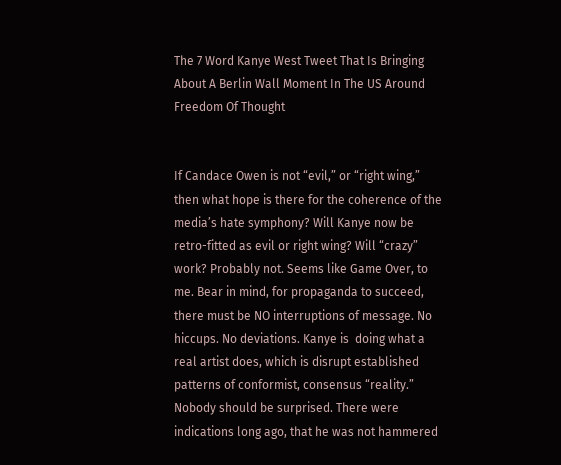The 7 Word Kanye West Tweet That Is Bringing About A Berlin Wall Moment In The US Around Freedom Of Thought


If Candace Owen is not “evil,” or “right wing,” then what hope is there for the coherence of the media’s hate symphony? Will Kanye now be retro-fitted as evil or right wing? Will “crazy” work? Probably not. Seems like Game Over, to me. Bear in mind, for propaganda to succeed, there must be NO interruptions of message. No hiccups. No deviations. Kanye is  doing what a real artist does, which is disrupt established patterns of conformist, consensus “reality.” Nobody should be surprised. There were indications long ago, that he was not hammered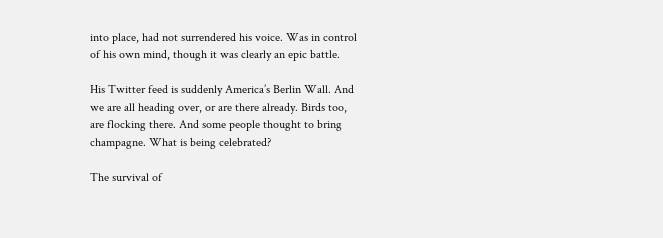into place, had not surrendered his voice. Was in control of his own mind, though it was clearly an epic battle.

His Twitter feed is suddenly America’s Berlin Wall. And we are all heading over, or are there already. Birds too, are flocking there. And some people thought to bring champagne. What is being celebrated?

The survival of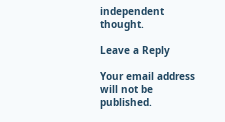independent thought.

Leave a Reply

Your email address will not be published.